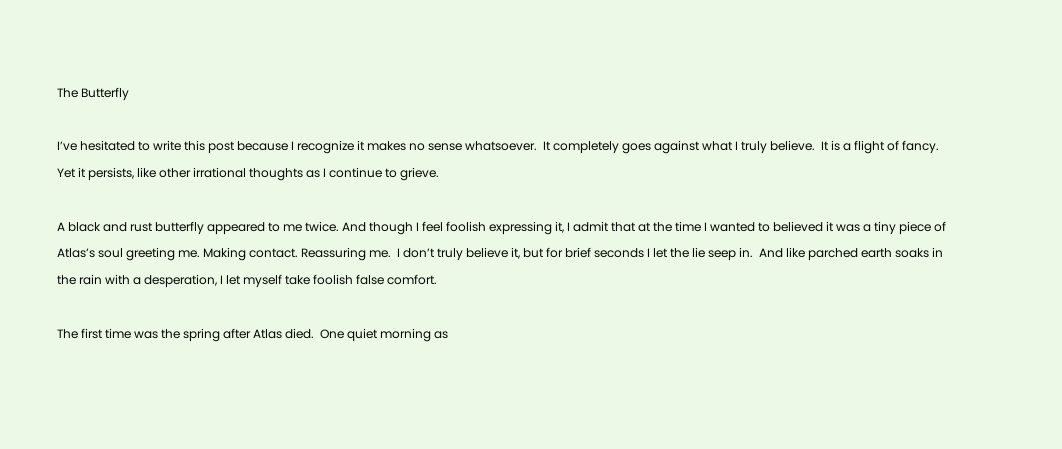The Butterfly

I’ve hesitated to write this post because I recognize it makes no sense whatsoever.  It completely goes against what I truly believe.  It is a flight of fancy.  Yet it persists, like other irrational thoughts as I continue to grieve.

A black and rust butterfly appeared to me twice. And though I feel foolish expressing it, I admit that at the time I wanted to believed it was a tiny piece of Atlas’s soul greeting me. Making contact. Reassuring me.  I don’t truly believe it, but for brief seconds I let the lie seep in.  And like parched earth soaks in the rain with a desperation, I let myself take foolish false comfort.

The first time was the spring after Atlas died.  One quiet morning as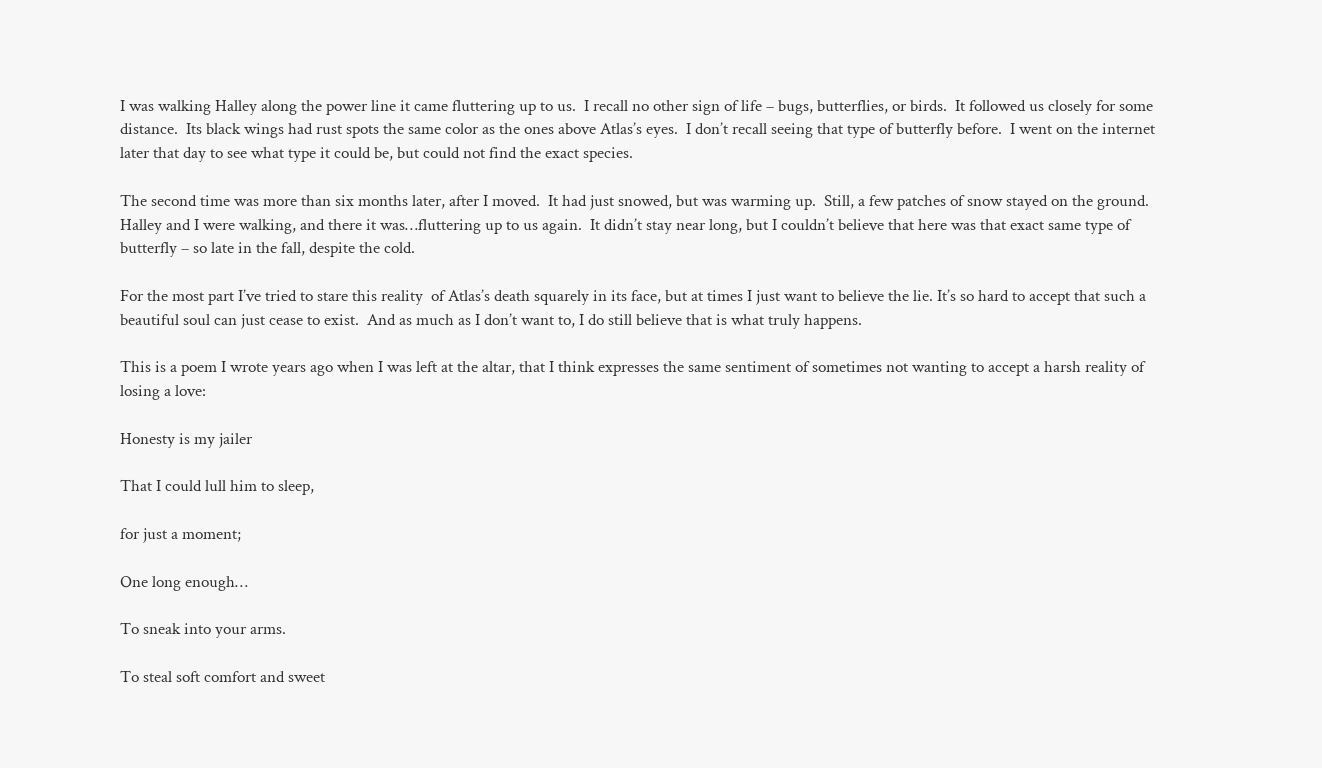I was walking Halley along the power line it came fluttering up to us.  I recall no other sign of life – bugs, butterflies, or birds.  It followed us closely for some distance.  Its black wings had rust spots the same color as the ones above Atlas’s eyes.  I don’t recall seeing that type of butterfly before.  I went on the internet later that day to see what type it could be, but could not find the exact species.

The second time was more than six months later, after I moved.  It had just snowed, but was warming up.  Still, a few patches of snow stayed on the ground.  Halley and I were walking, and there it was…fluttering up to us again.  It didn’t stay near long, but I couldn’t believe that here was that exact same type of butterfly – so late in the fall, despite the cold.

For the most part I’ve tried to stare this reality  of Atlas’s death squarely in its face, but at times I just want to believe the lie. It’s so hard to accept that such a beautiful soul can just cease to exist.  And as much as I don’t want to, I do still believe that is what truly happens.

This is a poem I wrote years ago when I was left at the altar, that I think expresses the same sentiment of sometimes not wanting to accept a harsh reality of losing a love:

Honesty is my jailer

That I could lull him to sleep,

for just a moment;

One long enough…

To sneak into your arms.

To steal soft comfort and sweet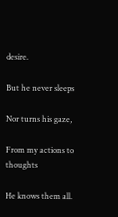desire.

But he never sleeps

Nor turns his gaze,

From my actions to thoughts

He knows them all.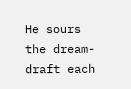He sours the dream-draft each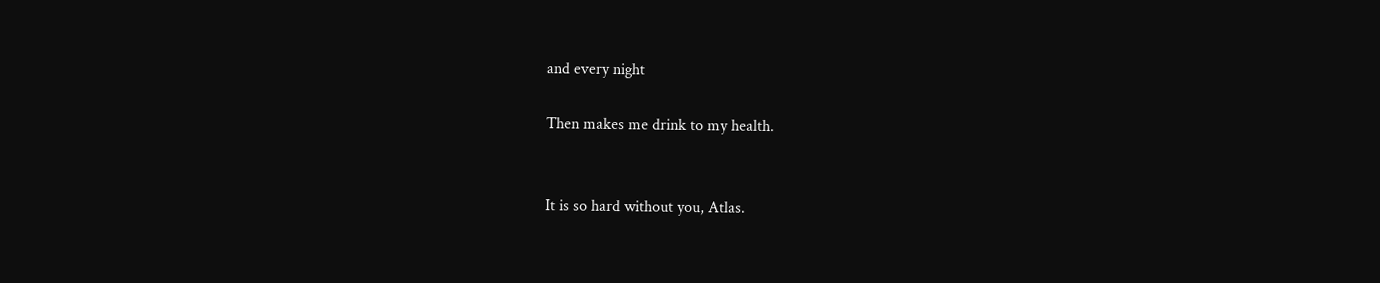and every night

Then makes me drink to my health.


It is so hard without you, Atlas.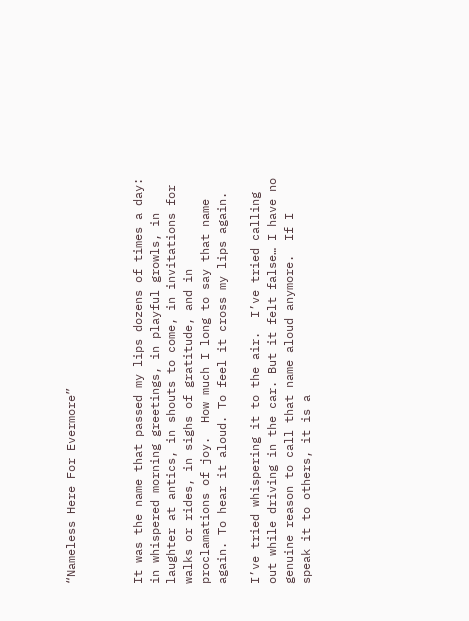“Nameless Here For Evermore”



It was the name that passed my lips dozens of times a day: in whispered morning greetings, in playful growls, in laughter at antics, in shouts to come, in invitations for walks or rides, in sighs of gratitude, and in proclamations of joy.  How much I long to say that name again. To hear it aloud. To feel it cross my lips again.

I’ve tried whispering it to the air.  I’ve tried calling out while driving in the car. But it felt false… I have no genuine reason to call that name aloud anymore.  If I speak it to others, it is a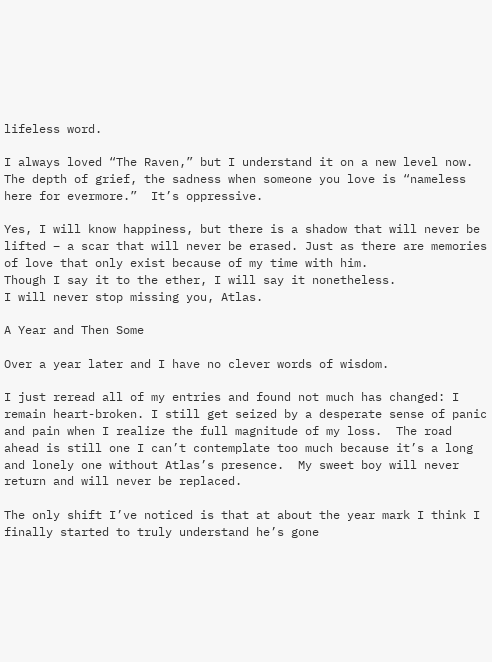lifeless word.

I always loved “The Raven,” but I understand it on a new level now.  The depth of grief, the sadness when someone you love is “nameless here for evermore.”  It’s oppressive.

Yes, I will know happiness, but there is a shadow that will never be lifted – a scar that will never be erased. Just as there are memories of love that only exist because of my time with him.
Though I say it to the ether, I will say it nonetheless.
I will never stop missing you, Atlas.

A Year and Then Some

Over a year later and I have no clever words of wisdom.

I just reread all of my entries and found not much has changed: I remain heart-broken. I still get seized by a desperate sense of panic and pain when I realize the full magnitude of my loss.  The road ahead is still one I can’t contemplate too much because it’s a long and lonely one without Atlas’s presence.  My sweet boy will never return and will never be replaced.

The only shift I’ve noticed is that at about the year mark I think I finally started to truly understand he’s gone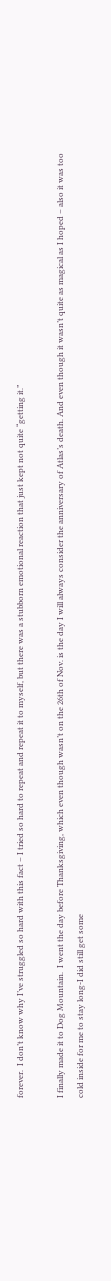forever.  I don’t know why I’ve struggled so hard with this fact – I tried so hard to repeat and repeat it to myself, but there was a stubborn emotional reaction that just kept not quite “getting it.”

I finally made it to Dog Mountain.  I went the day before Thanksgiving, which even though wasn’t on the 26th of Nov. is the day I will always consider the anniversary of Atlas’s death. And even though it wasn’t quite as magical as I hoped – also it was too cold inside for me to stay long-I did still get some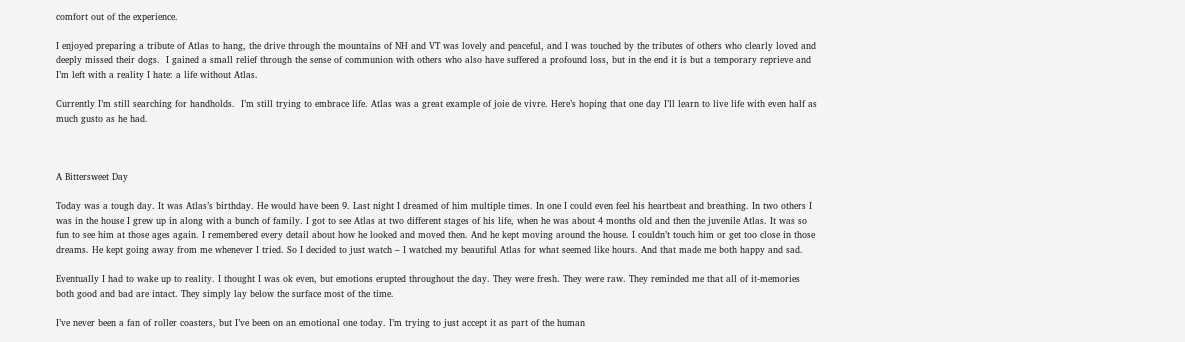comfort out of the experience.

I enjoyed preparing a tribute of Atlas to hang, the drive through the mountains of NH and VT was lovely and peaceful, and I was touched by the tributes of others who clearly loved and deeply missed their dogs.  I gained a small relief through the sense of communion with others who also have suffered a profound loss, but in the end it is but a temporary reprieve and I’m left with a reality I hate: a life without Atlas.

Currently I’m still searching for handholds.  I’m still trying to embrace life. Atlas was a great example of joie de vivre. Here’s hoping that one day I’ll learn to live life with even half as much gusto as he had.



A Bittersweet Day

Today was a tough day. It was Atlas’s birthday. He would have been 9. Last night I dreamed of him multiple times. In one I could even feel his heartbeat and breathing. In two others I was in the house I grew up in along with a bunch of family. I got to see Atlas at two different stages of his life, when he was about 4 months old and then the juvenile Atlas. It was so fun to see him at those ages again. I remembered every detail about how he looked and moved then. And he kept moving around the house. I couldn’t touch him or get too close in those dreams. He kept going away from me whenever I tried. So I decided to just watch – I watched my beautiful Atlas for what seemed like hours. And that made me both happy and sad.

Eventually I had to wake up to reality. I thought I was ok even, but emotions erupted throughout the day. They were fresh. They were raw. They reminded me that all of it-memories both good and bad are intact. They simply lay below the surface most of the time.

I’ve never been a fan of roller coasters, but I’ve been on an emotional one today. I’m trying to just accept it as part of the human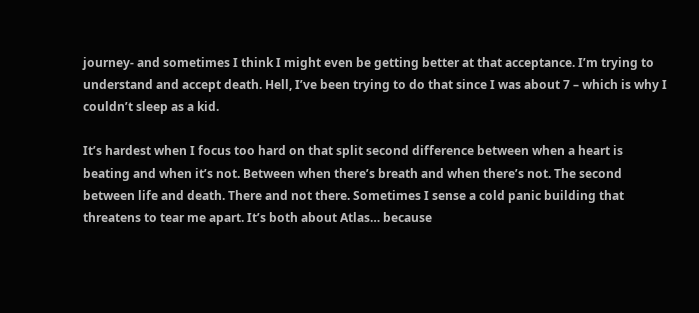journey- and sometimes I think I might even be getting better at that acceptance. I’m trying to understand and accept death. Hell, I’ve been trying to do that since I was about 7 – which is why I couldn’t sleep as a kid.

It’s hardest when I focus too hard on that split second difference between when a heart is beating and when it’s not. Between when there’s breath and when there’s not. The second between life and death. There and not there. Sometimes I sense a cold panic building that threatens to tear me apart. It’s both about Atlas… because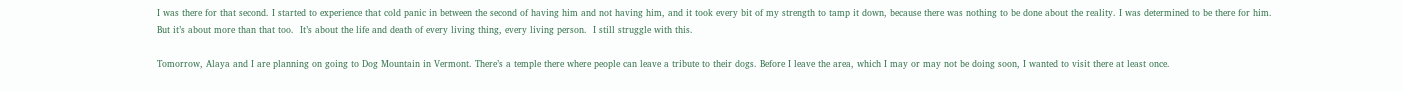I was there for that second. I started to experience that cold panic in between the second of having him and not having him, and it took every bit of my strength to tamp it down, because there was nothing to be done about the reality. I was determined to be there for him. But it’s about more than that too.  It’s about the life and death of every living thing, every living person.  I still struggle with this.

Tomorrow, Alaya and I are planning on going to Dog Mountain in Vermont. There’s a temple there where people can leave a tribute to their dogs. Before I leave the area, which I may or may not be doing soon, I wanted to visit there at least once.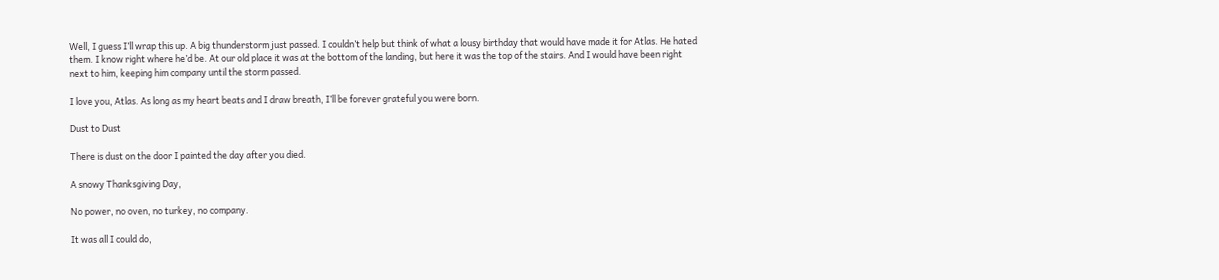Well, I guess I’ll wrap this up. A big thunderstorm just passed. I couldn’t help but think of what a lousy birthday that would have made it for Atlas. He hated them. I know right where he’d be. At our old place it was at the bottom of the landing, but here it was the top of the stairs. And I would have been right next to him, keeping him company until the storm passed.

I love you, Atlas. As long as my heart beats and I draw breath, I’ll be forever grateful you were born.

Dust to Dust

There is dust on the door I painted the day after you died.

A snowy Thanksgiving Day,

No power, no oven, no turkey, no company.

It was all I could do,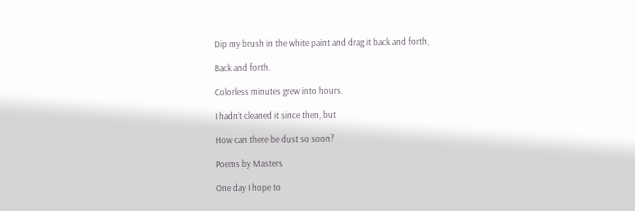Dip my brush in the white paint and drag it back and forth,

Back and forth.

Colorless minutes grew into hours.

I hadn’t cleaned it since then, but

How can there be dust so soon?

Poems by Masters

One day I hope to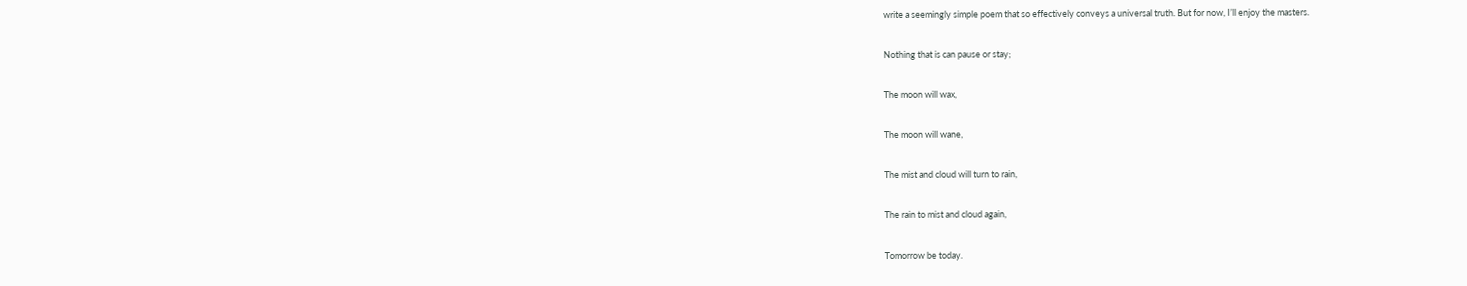write a seemingly simple poem that so effectively conveys a universal truth. But for now, I’ll enjoy the masters.

Nothing that is can pause or stay;

The moon will wax,

The moon will wane,

The mist and cloud will turn to rain,

The rain to mist and cloud again,

Tomorrow be today.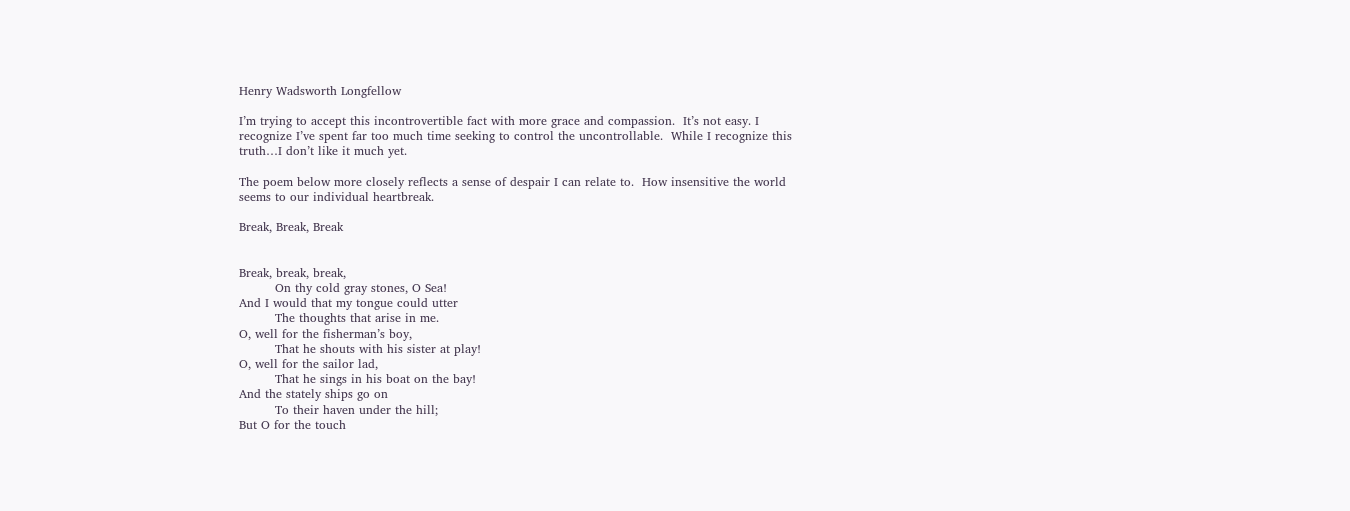Henry Wadsworth Longfellow

I’m trying to accept this incontrovertible fact with more grace and compassion.  It’s not easy. I recognize I’ve spent far too much time seeking to control the uncontrollable.  While I recognize this truth…I don’t like it much yet.

The poem below more closely reflects a sense of despair I can relate to.  How insensitive the world seems to our individual heartbreak.

Break, Break, Break


Break, break, break,
         On thy cold gray stones, O Sea!
And I would that my tongue could utter
         The thoughts that arise in me.
O, well for the fisherman’s boy,
         That he shouts with his sister at play!
O, well for the sailor lad,
         That he sings in his boat on the bay!
And the stately ships go on
         To their haven under the hill;
But O for the touch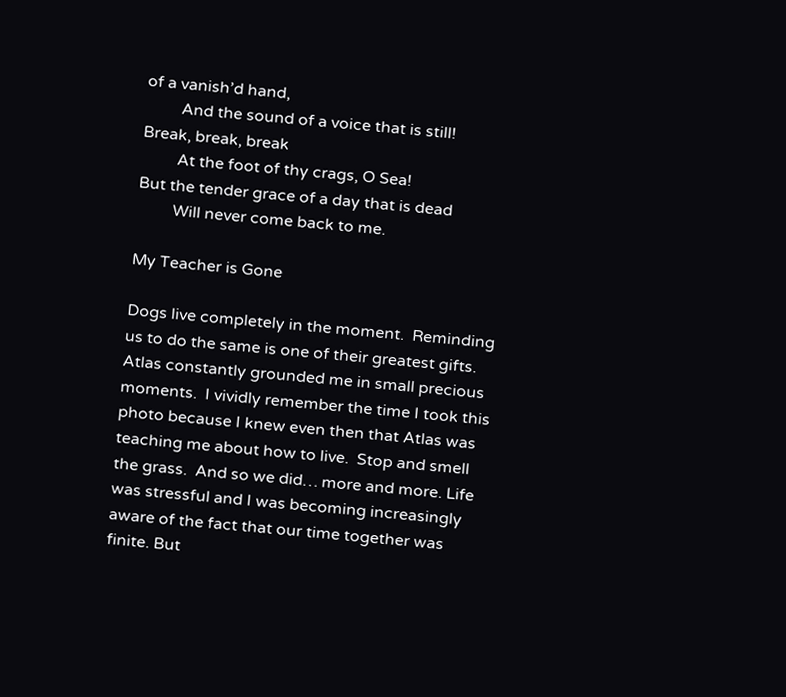of a vanish’d hand,
         And the sound of a voice that is still!
Break, break, break
         At the foot of thy crags, O Sea!
But the tender grace of a day that is dead
         Will never come back to me.

My Teacher is Gone

Dogs live completely in the moment.  Reminding us to do the same is one of their greatest gifts. Atlas constantly grounded me in small precious moments.  I vividly remember the time I took this photo because I knew even then that Atlas was teaching me about how to live.  Stop and smell the grass.  And so we did… more and more. Life was stressful and I was becoming increasingly aware of the fact that our time together was finite. But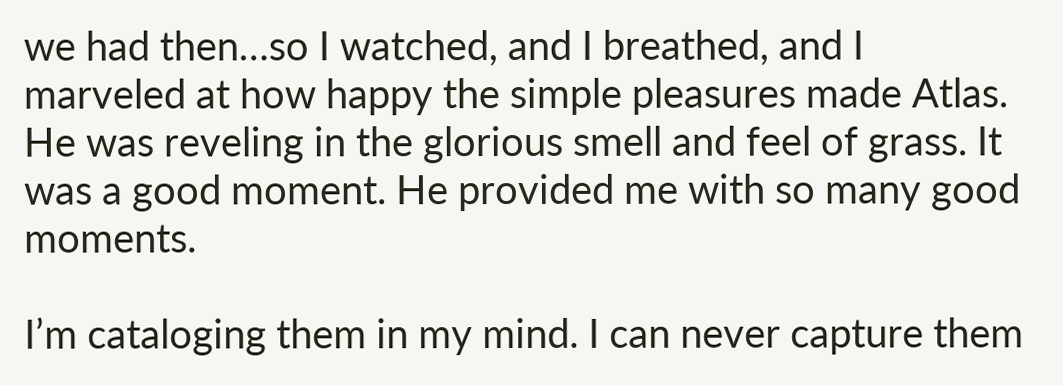we had then…so I watched, and I breathed, and I marveled at how happy the simple pleasures made Atlas. He was reveling in the glorious smell and feel of grass. It was a good moment. He provided me with so many good moments.

I’m cataloging them in my mind. I can never capture them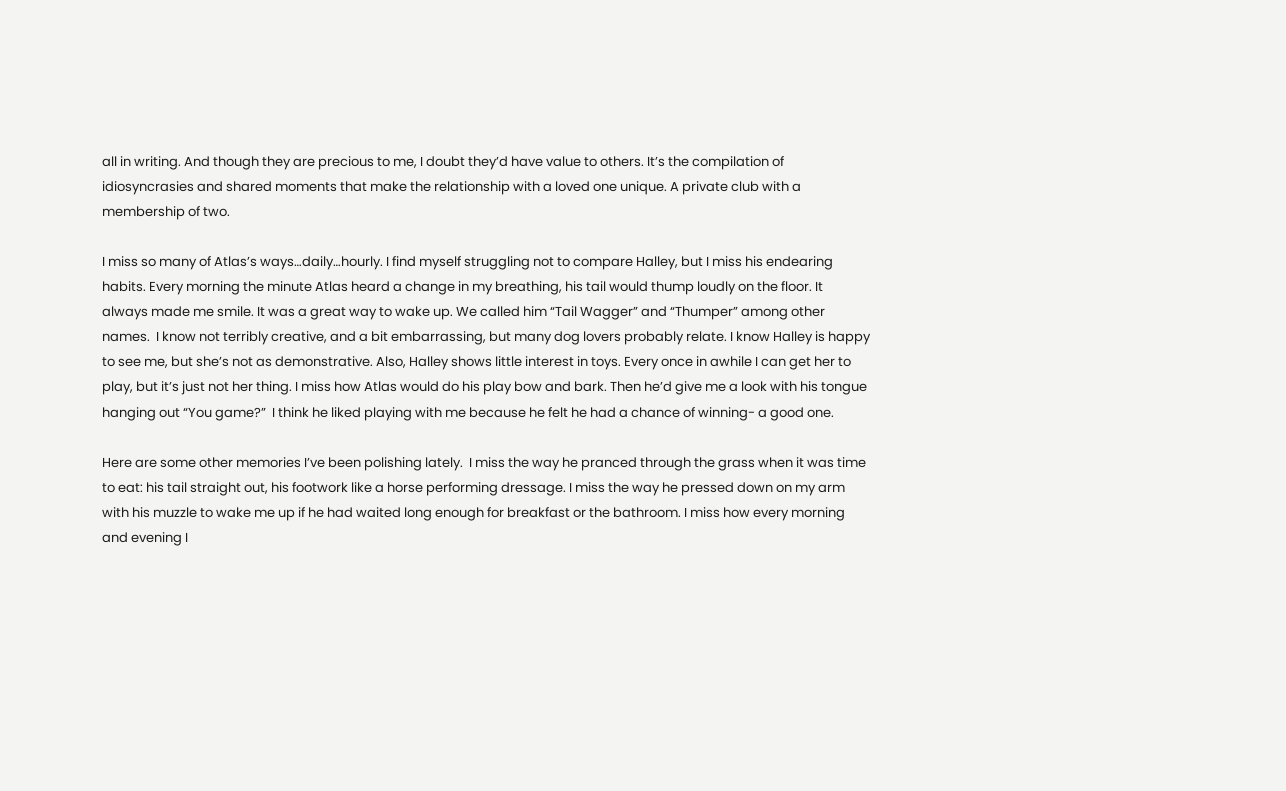all in writing. And though they are precious to me, I doubt they’d have value to others. It’s the compilation of idiosyncrasies and shared moments that make the relationship with a loved one unique. A private club with a membership of two.

I miss so many of Atlas’s ways…daily…hourly. I find myself struggling not to compare Halley, but I miss his endearing habits. Every morning the minute Atlas heard a change in my breathing, his tail would thump loudly on the floor. It always made me smile. It was a great way to wake up. We called him “Tail Wagger” and “Thumper” among other names.  I know not terribly creative, and a bit embarrassing, but many dog lovers probably relate. I know Halley is happy to see me, but she’s not as demonstrative. Also, Halley shows little interest in toys. Every once in awhile I can get her to play, but it’s just not her thing. I miss how Atlas would do his play bow and bark. Then he’d give me a look with his tongue hanging out “You game?”  I think he liked playing with me because he felt he had a chance of winning- a good one.

Here are some other memories I’ve been polishing lately.  I miss the way he pranced through the grass when it was time to eat: his tail straight out, his footwork like a horse performing dressage. I miss the way he pressed down on my arm with his muzzle to wake me up if he had waited long enough for breakfast or the bathroom. I miss how every morning and evening I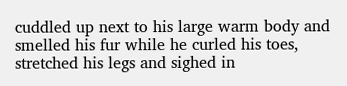cuddled up next to his large warm body and smelled his fur while he curled his toes, stretched his legs and sighed in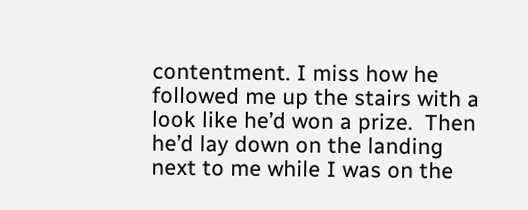contentment. I miss how he followed me up the stairs with a look like he’d won a prize.  Then he’d lay down on the landing next to me while I was on the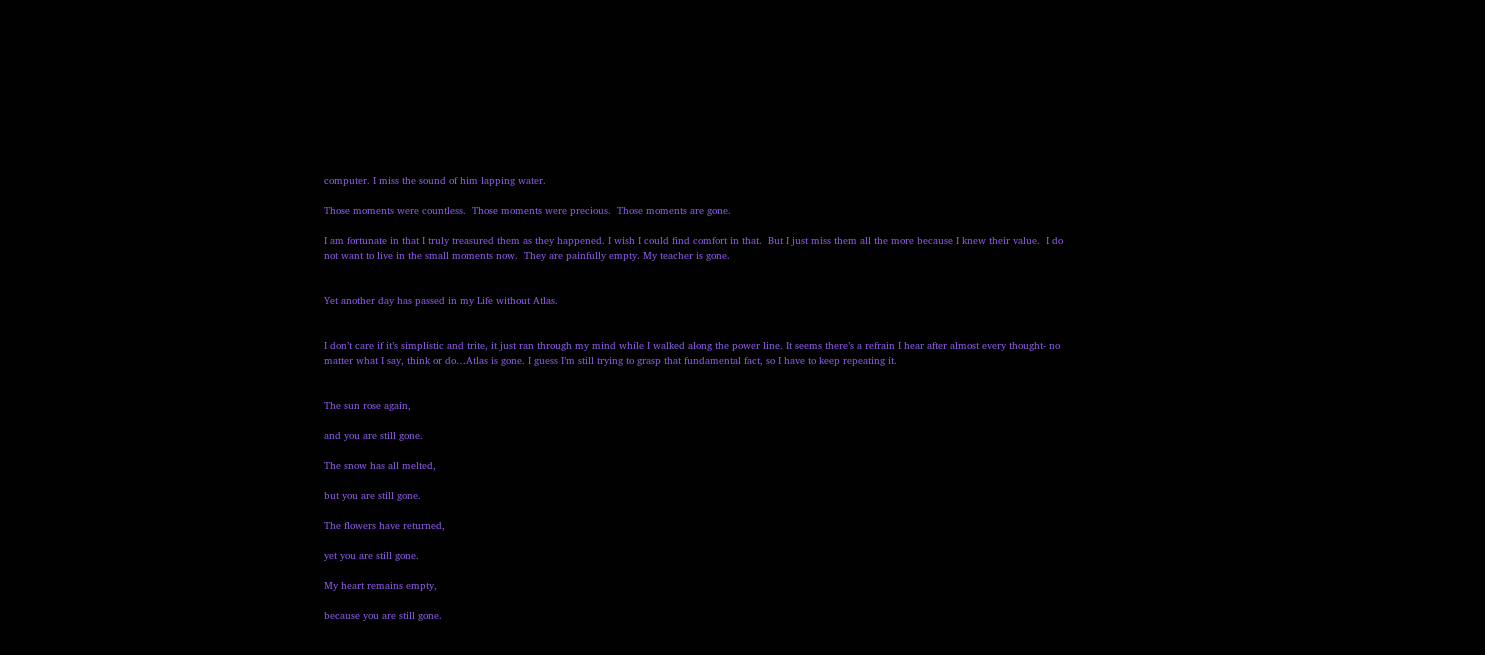computer. I miss the sound of him lapping water.

Those moments were countless.  Those moments were precious.  Those moments are gone.

I am fortunate in that I truly treasured them as they happened. I wish I could find comfort in that.  But I just miss them all the more because I knew their value.  I do not want to live in the small moments now.  They are painfully empty. My teacher is gone.


Yet another day has passed in my Life without Atlas.


I don’t care if it’s simplistic and trite, it just ran through my mind while I walked along the power line. It seems there’s a refrain I hear after almost every thought- no matter what I say, think or do…Atlas is gone. I guess I’m still trying to grasp that fundamental fact, so I have to keep repeating it.


The sun rose again,

and you are still gone.

The snow has all melted,

but you are still gone.

The flowers have returned,

yet you are still gone.

My heart remains empty,

because you are still gone.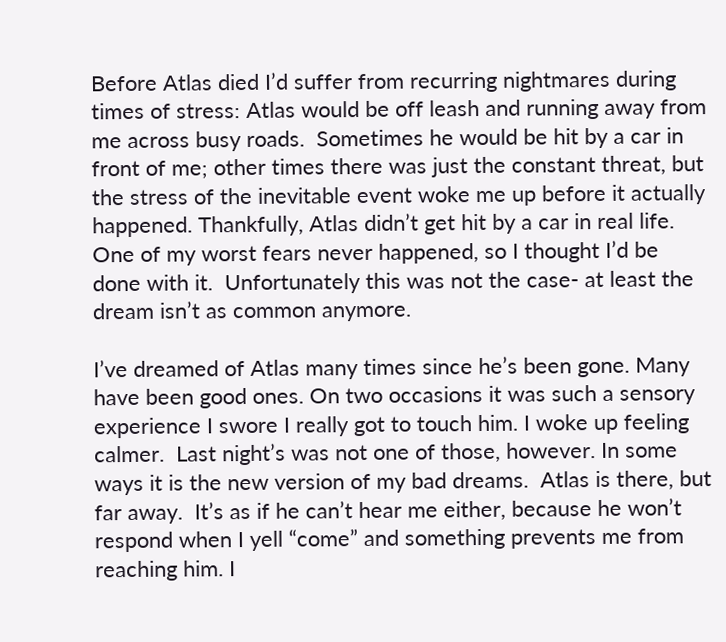Before Atlas died I’d suffer from recurring nightmares during times of stress: Atlas would be off leash and running away from me across busy roads.  Sometimes he would be hit by a car in front of me; other times there was just the constant threat, but the stress of the inevitable event woke me up before it actually happened. Thankfully, Atlas didn’t get hit by a car in real life. One of my worst fears never happened, so I thought I’d be done with it.  Unfortunately this was not the case- at least the dream isn’t as common anymore.

I’ve dreamed of Atlas many times since he’s been gone. Many have been good ones. On two occasions it was such a sensory experience I swore I really got to touch him. I woke up feeling calmer.  Last night’s was not one of those, however. In some ways it is the new version of my bad dreams.  Atlas is there, but far away.  It’s as if he can’t hear me either, because he won’t respond when I yell “come” and something prevents me from reaching him. I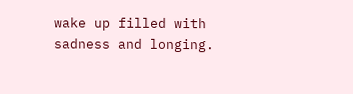wake up filled with sadness and longing.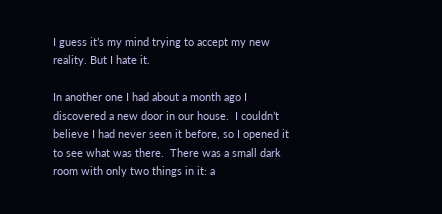I guess it’s my mind trying to accept my new reality. But I hate it.

In another one I had about a month ago I discovered a new door in our house.  I couldn’t believe I had never seen it before, so I opened it to see what was there.  There was a small dark room with only two things in it: a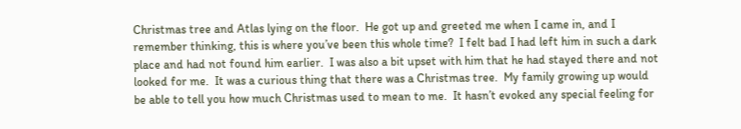Christmas tree and Atlas lying on the floor.  He got up and greeted me when I came in, and I remember thinking, this is where you’ve been this whole time?  I felt bad I had left him in such a dark place and had not found him earlier.  I was also a bit upset with him that he had stayed there and not looked for me.  It was a curious thing that there was a Christmas tree.  My family growing up would be able to tell you how much Christmas used to mean to me.  It hasn’t evoked any special feeling for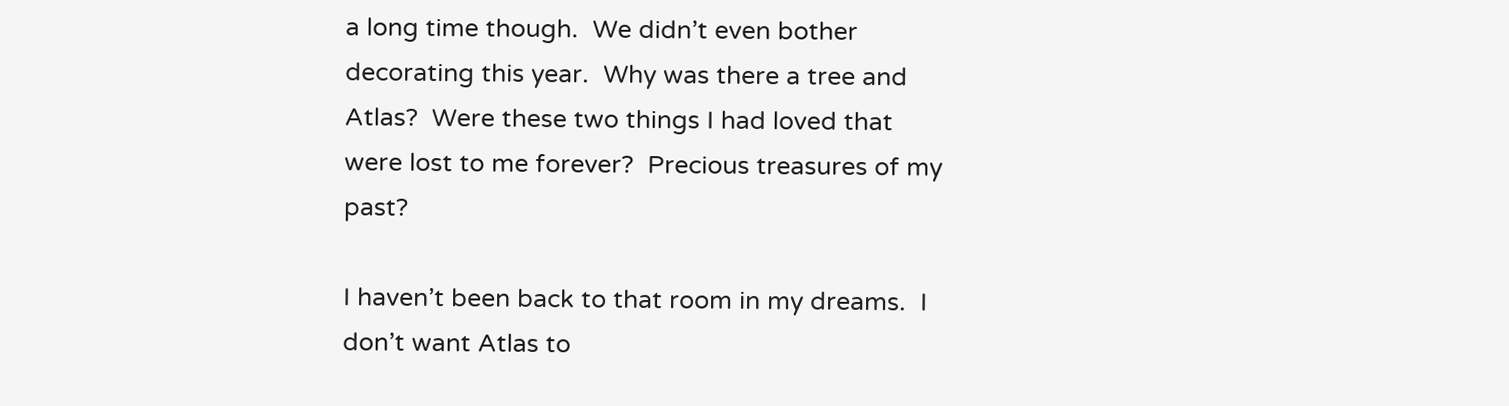a long time though.  We didn’t even bother decorating this year.  Why was there a tree and Atlas?  Were these two things I had loved that were lost to me forever?  Precious treasures of my past?

I haven’t been back to that room in my dreams.  I don’t want Atlas to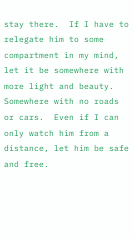stay there.  If I have to relegate him to some compartment in my mind, let it be somewhere with more light and beauty. Somewhere with no roads or cars.  Even if I can only watch him from a distance, let him be safe and free.